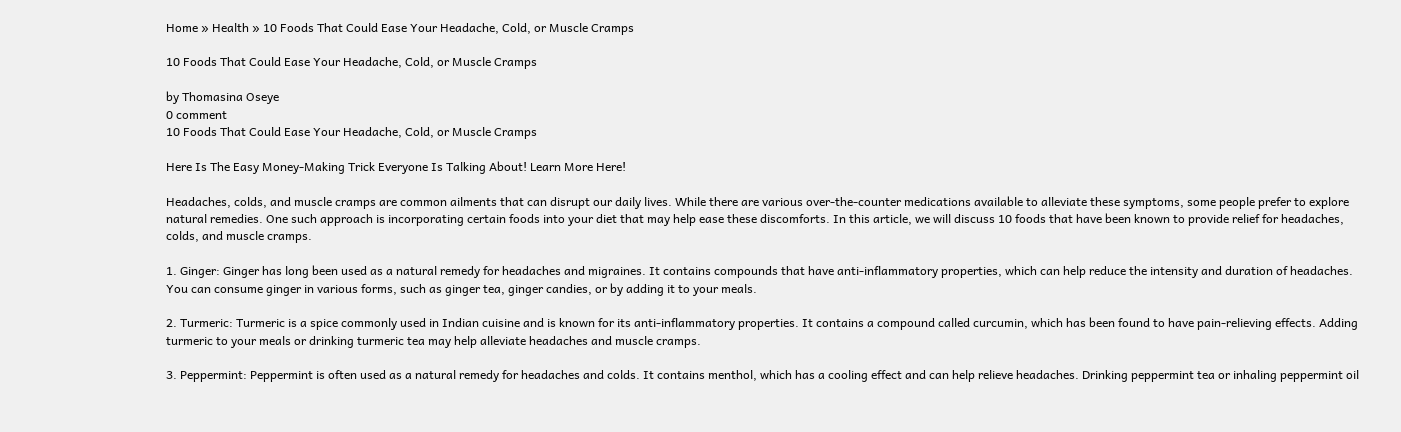Home » Health » 10 Foods That Could Ease Your Headache, Cold, or Muscle Cramps

10 Foods That Could Ease Your Headache, Cold, or Muscle Cramps

by Thomasina Oseye
0 comment
10 Foods That Could Ease Your Headache, Cold, or Muscle Cramps

Here Is The Easy Money-Making Trick Everyone Is Talking About! Learn More Here!

Headaches, colds, and muscle cramps are common ailments that can disrupt our daily lives. While there are various over-the-counter medications available to alleviate these symptoms, some people prefer to explore natural remedies. One such approach is incorporating certain foods into your diet that may help ease these discomforts. In this article, we will discuss 10 foods that have been known to provide relief for headaches, colds, and muscle cramps.

1. Ginger: Ginger has long been used as a natural remedy for headaches and migraines. It contains compounds that have anti-inflammatory properties, which can help reduce the intensity and duration of headaches. You can consume ginger in various forms, such as ginger tea, ginger candies, or by adding it to your meals.

2. Turmeric: Turmeric is a spice commonly used in Indian cuisine and is known for its anti-inflammatory properties. It contains a compound called curcumin, which has been found to have pain-relieving effects. Adding turmeric to your meals or drinking turmeric tea may help alleviate headaches and muscle cramps.

3. Peppermint: Peppermint is often used as a natural remedy for headaches and colds. It contains menthol, which has a cooling effect and can help relieve headaches. Drinking peppermint tea or inhaling peppermint oil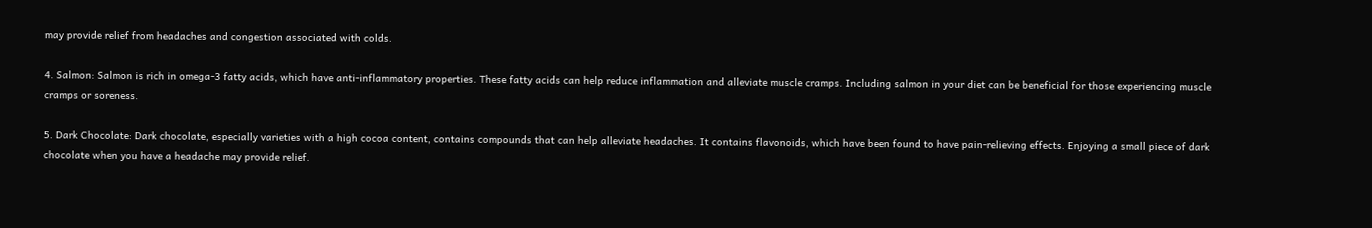may provide relief from headaches and congestion associated with colds.

4. Salmon: Salmon is rich in omega-3 fatty acids, which have anti-inflammatory properties. These fatty acids can help reduce inflammation and alleviate muscle cramps. Including salmon in your diet can be beneficial for those experiencing muscle cramps or soreness.

5. Dark Chocolate: Dark chocolate, especially varieties with a high cocoa content, contains compounds that can help alleviate headaches. It contains flavonoids, which have been found to have pain-relieving effects. Enjoying a small piece of dark chocolate when you have a headache may provide relief.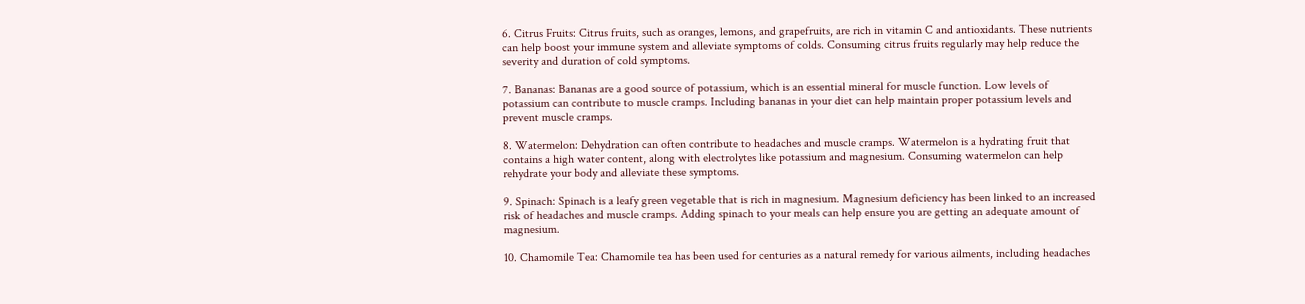6. Citrus Fruits: Citrus fruits, such as oranges, lemons, and grapefruits, are rich in vitamin C and antioxidants. These nutrients can help boost your immune system and alleviate symptoms of colds. Consuming citrus fruits regularly may help reduce the severity and duration of cold symptoms.

7. Bananas: Bananas are a good source of potassium, which is an essential mineral for muscle function. Low levels of potassium can contribute to muscle cramps. Including bananas in your diet can help maintain proper potassium levels and prevent muscle cramps.

8. Watermelon: Dehydration can often contribute to headaches and muscle cramps. Watermelon is a hydrating fruit that contains a high water content, along with electrolytes like potassium and magnesium. Consuming watermelon can help rehydrate your body and alleviate these symptoms.

9. Spinach: Spinach is a leafy green vegetable that is rich in magnesium. Magnesium deficiency has been linked to an increased risk of headaches and muscle cramps. Adding spinach to your meals can help ensure you are getting an adequate amount of magnesium.

10. Chamomile Tea: Chamomile tea has been used for centuries as a natural remedy for various ailments, including headaches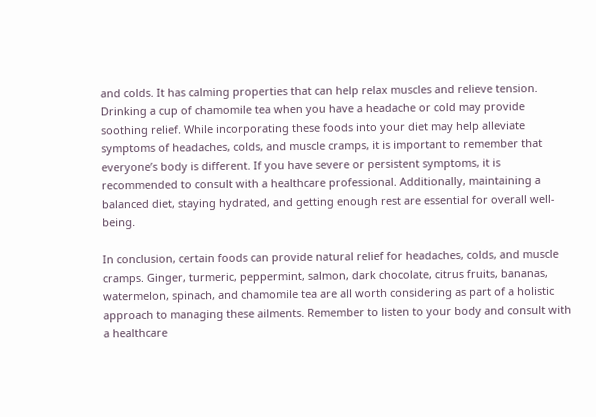and colds. It has calming properties that can help relax muscles and relieve tension. Drinking a cup of chamomile tea when you have a headache or cold may provide soothing relief. While incorporating these foods into your diet may help alleviate symptoms of headaches, colds, and muscle cramps, it is important to remember that everyone’s body is different. If you have severe or persistent symptoms, it is recommended to consult with a healthcare professional. Additionally, maintaining a balanced diet, staying hydrated, and getting enough rest are essential for overall well-being.

In conclusion, certain foods can provide natural relief for headaches, colds, and muscle cramps. Ginger, turmeric, peppermint, salmon, dark chocolate, citrus fruits, bananas, watermelon, spinach, and chamomile tea are all worth considering as part of a holistic approach to managing these ailments. Remember to listen to your body and consult with a healthcare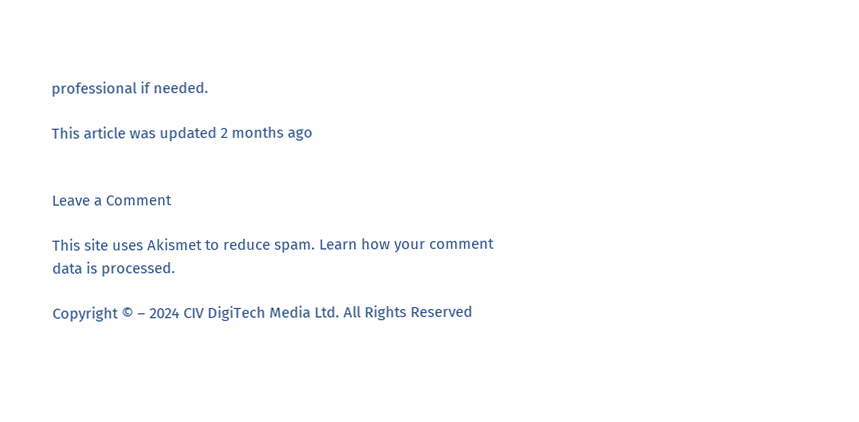professional if needed.

This article was updated 2 months ago


Leave a Comment

This site uses Akismet to reduce spam. Learn how your comment data is processed.

Copyright © – 2024 CIV DigiTech Media Ltd. All Rights Reserved